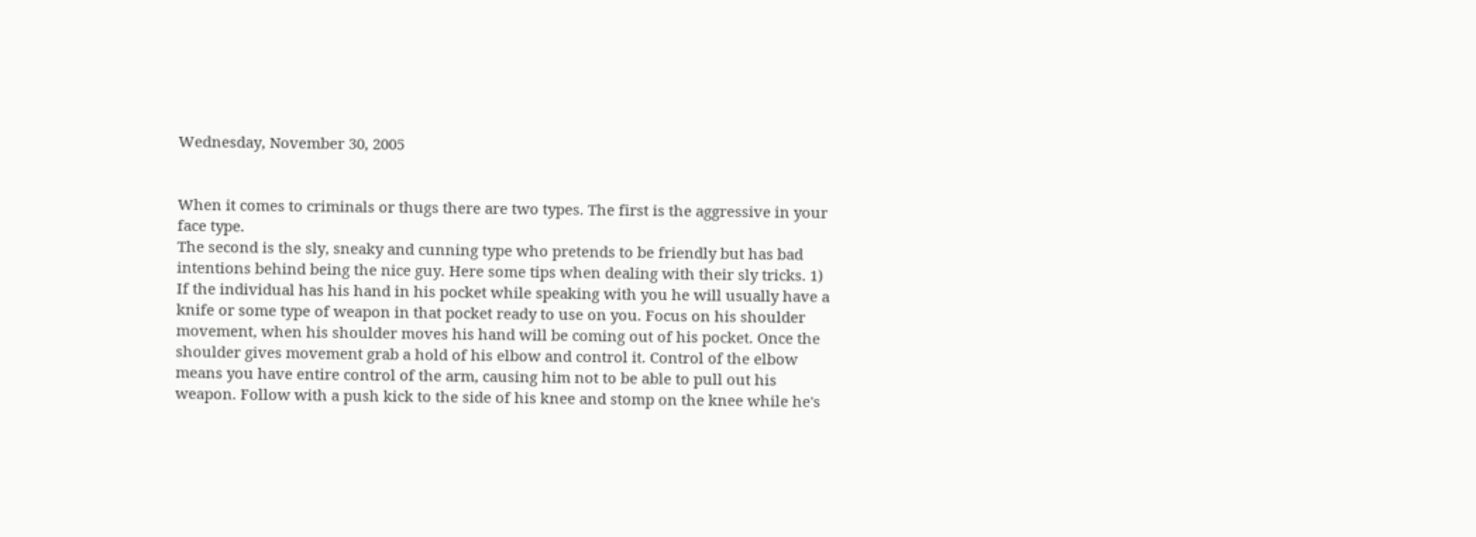Wednesday, November 30, 2005


When it comes to criminals or thugs there are two types. The first is the aggressive in your face type.
The second is the sly, sneaky and cunning type who pretends to be friendly but has bad intentions behind being the nice guy. Here some tips when dealing with their sly tricks. 1) If the individual has his hand in his pocket while speaking with you he will usually have a knife or some type of weapon in that pocket ready to use on you. Focus on his shoulder movement, when his shoulder moves his hand will be coming out of his pocket. Once the shoulder gives movement grab a hold of his elbow and control it. Control of the elbow means you have entire control of the arm, causing him not to be able to pull out his weapon. Follow with a push kick to the side of his knee and stomp on the knee while he's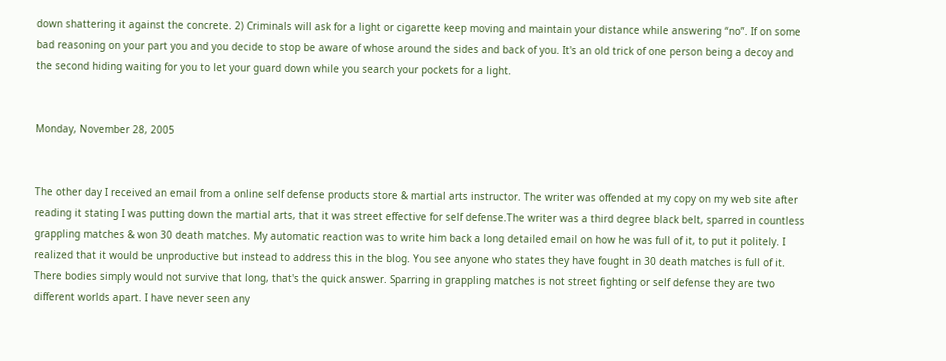down shattering it against the concrete. 2) Criminals will ask for a light or cigarette keep moving and maintain your distance while answering “no”. If on some bad reasoning on your part you and you decide to stop be aware of whose around the sides and back of you. It's an old trick of one person being a decoy and the second hiding waiting for you to let your guard down while you search your pockets for a light.


Monday, November 28, 2005


The other day I received an email from a online self defense products store & martial arts instructor. The writer was offended at my copy on my web site after reading it stating I was putting down the martial arts, that it was street effective for self defense.The writer was a third degree black belt, sparred in countless grappling matches & won 30 death matches. My automatic reaction was to write him back a long detailed email on how he was full of it, to put it politely. I realized that it would be unproductive but instead to address this in the blog. You see anyone who states they have fought in 30 death matches is full of it. There bodies simply would not survive that long, that's the quick answer. Sparring in grappling matches is not street fighting or self defense they are two different worlds apart. I have never seen any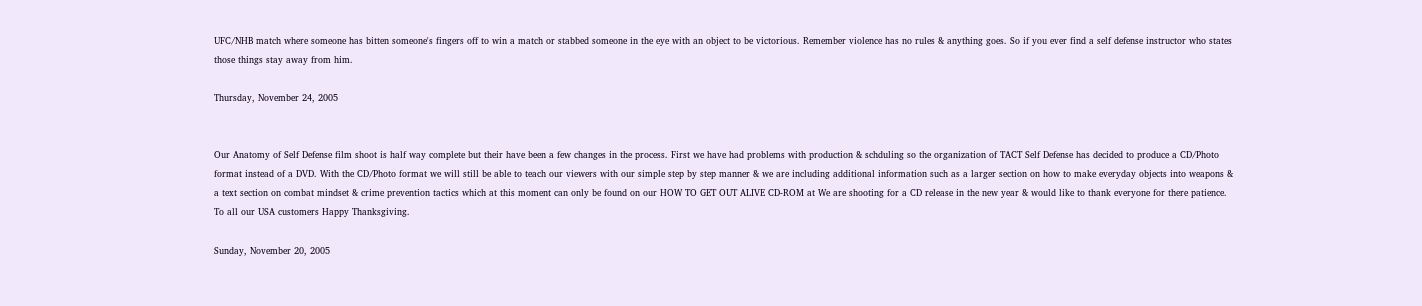UFC/NHB match where someone has bitten someone's fingers off to win a match or stabbed someone in the eye with an object to be victorious. Remember violence has no rules & anything goes. So if you ever find a self defense instructor who states those things stay away from him.

Thursday, November 24, 2005


Our Anatomy of Self Defense film shoot is half way complete but their have been a few changes in the process. First we have had problems with production & schduling so the organization of TACT Self Defense has decided to produce a CD/Photo format instead of a DVD. With the CD/Photo format we will still be able to teach our viewers with our simple step by step manner & we are including additional information such as a larger section on how to make everyday objects into weapons & a text section on combat mindset & crime prevention tactics which at this moment can only be found on our HOW TO GET OUT ALIVE CD-ROM at We are shooting for a CD release in the new year & would like to thank everyone for there patience. To all our USA customers Happy Thanksgiving.

Sunday, November 20, 2005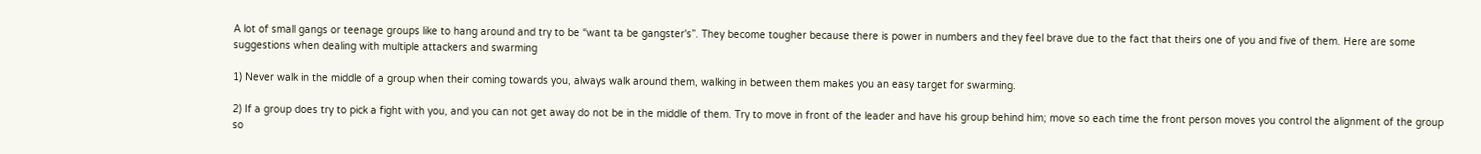A lot of small gangs or teenage groups like to hang around and try to be “want ta be gangster's”. They become tougher because there is power in numbers and they feel brave due to the fact that theirs one of you and five of them. Here are some suggestions when dealing with multiple attackers and swarming

1) Never walk in the middle of a group when their coming towards you, always walk around them, walking in between them makes you an easy target for swarming.

2) If a group does try to pick a fight with you, and you can not get away do not be in the middle of them. Try to move in front of the leader and have his group behind him; move so each time the front person moves you control the alignment of the group so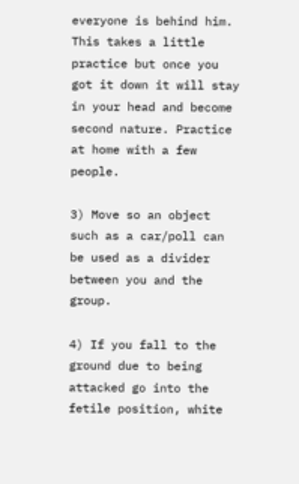everyone is behind him. This takes a little practice but once you got it down it will stay in your head and become second nature. Practice at home with a few people.

3) Move so an object such as a car/poll can be used as a divider between you and the group.

4) If you fall to the ground due to being attacked go into the fetile position, white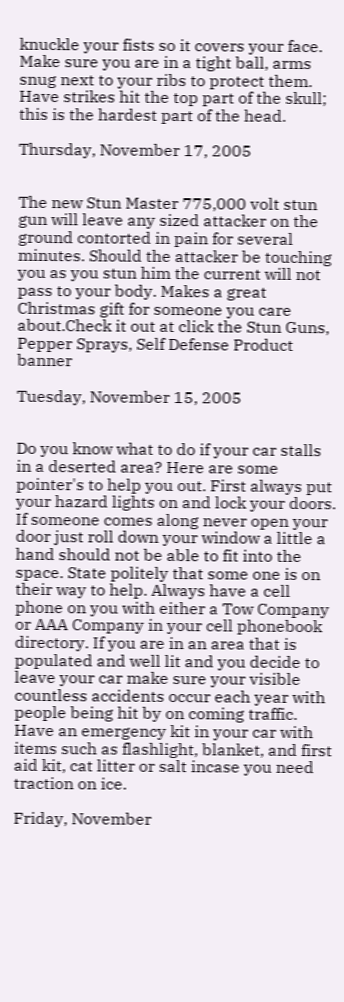knuckle your fists so it covers your face. Make sure you are in a tight ball, arms snug next to your ribs to protect them. Have strikes hit the top part of the skull; this is the hardest part of the head.

Thursday, November 17, 2005


The new Stun Master 775,000 volt stun gun will leave any sized attacker on the ground contorted in pain for several minutes. Should the attacker be touching you as you stun him the current will not pass to your body. Makes a great Christmas gift for someone you care about.Check it out at click the Stun Guns, Pepper Sprays, Self Defense Product banner

Tuesday, November 15, 2005


Do you know what to do if your car stalls in a deserted area? Here are some pointer's to help you out. First always put your hazard lights on and lock your doors. If someone comes along never open your door just roll down your window a little a hand should not be able to fit into the space. State politely that some one is on their way to help. Always have a cell phone on you with either a Tow Company or AAA Company in your cell phonebook directory. If you are in an area that is populated and well lit and you decide to leave your car make sure your visible countless accidents occur each year with people being hit by on coming traffic. Have an emergency kit in your car with items such as flashlight, blanket, and first aid kit, cat litter or salt incase you need traction on ice.

Friday, November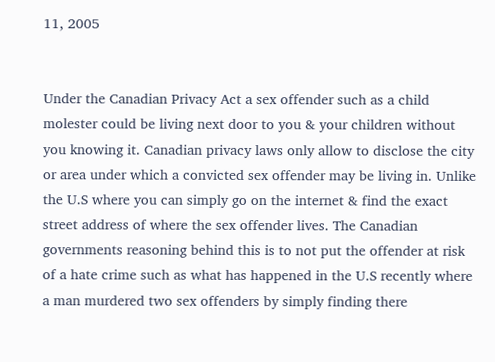11, 2005


Under the Canadian Privacy Act a sex offender such as a child molester could be living next door to you & your children without you knowing it. Canadian privacy laws only allow to disclose the city or area under which a convicted sex offender may be living in. Unlike the U.S where you can simply go on the internet & find the exact street address of where the sex offender lives. The Canadian governments reasoning behind this is to not put the offender at risk of a hate crime such as what has happened in the U.S recently where a man murdered two sex offenders by simply finding there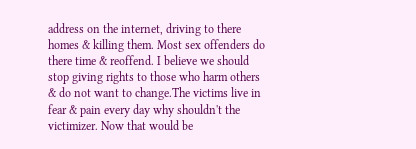address on the internet, driving to there homes & killing them. Most sex offenders do there time & reoffend. I believe we should stop giving rights to those who harm others & do not want to change.The victims live in fear & pain every day why shouldn't the victimizer. Now that would be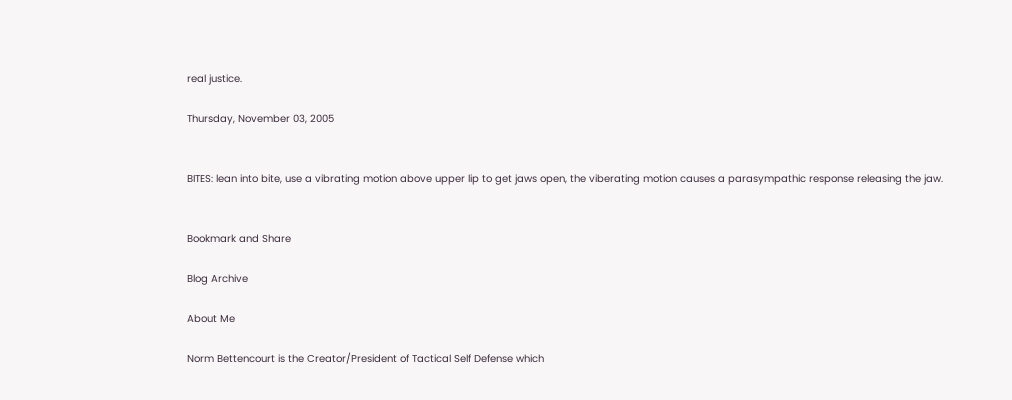real justice.

Thursday, November 03, 2005


BITES: lean into bite, use a vibrating motion above upper lip to get jaws open, the viberating motion causes a parasympathic response releasing the jaw.


Bookmark and Share

Blog Archive

About Me

Norm Bettencourt is the Creator/President of Tactical Self Defense which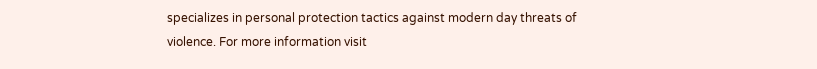specializes in personal protection tactics against modern day threats of violence. For more information visit